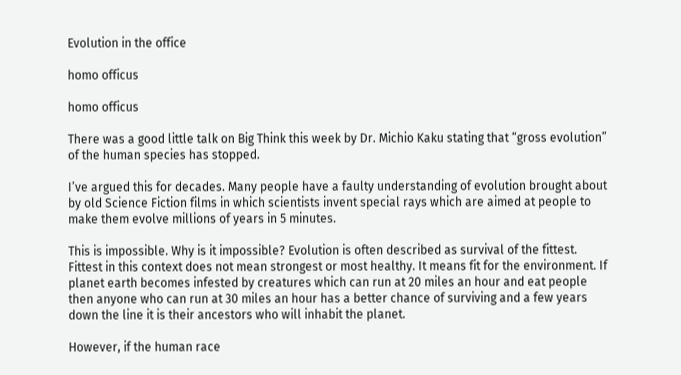Evolution in the office

homo officus

homo officus

There was a good little talk on Big Think this week by Dr. Michio Kaku stating that “gross evolution” of the human species has stopped.

I’ve argued this for decades. Many people have a faulty understanding of evolution brought about by old Science Fiction films in which scientists invent special rays which are aimed at people to make them evolve millions of years in 5 minutes.

This is impossible. Why is it impossible? Evolution is often described as survival of the fittest. Fittest in this context does not mean strongest or most healthy. It means fit for the environment. If planet earth becomes infested by creatures which can run at 20 miles an hour and eat people then anyone who can run at 30 miles an hour has a better chance of surviving and a few years down the line it is their ancestors who will inhabit the planet.

However, if the human race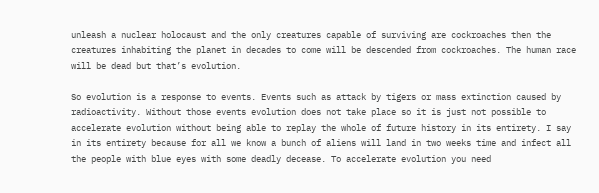unleash a nuclear holocaust and the only creatures capable of surviving are cockroaches then the creatures inhabiting the planet in decades to come will be descended from cockroaches. The human race will be dead but that’s evolution.

So evolution is a response to events. Events such as attack by tigers or mass extinction caused by radioactivity. Without those events evolution does not take place so it is just not possible to accelerate evolution without being able to replay the whole of future history in its entirety. I say in its entirety because for all we know a bunch of aliens will land in two weeks time and infect all the people with blue eyes with some deadly decease. To accelerate evolution you need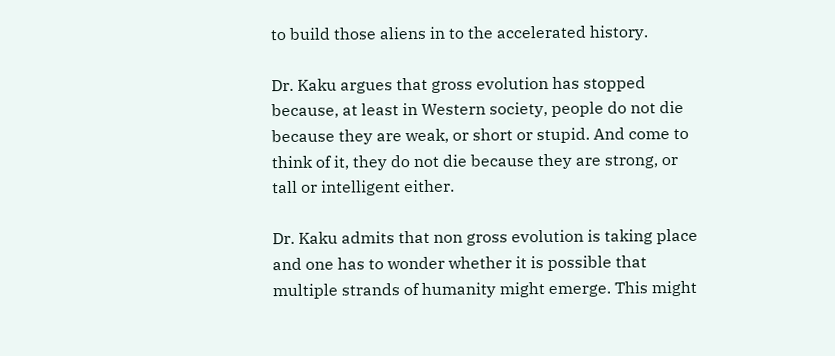to build those aliens in to the accelerated history.

Dr. Kaku argues that gross evolution has stopped because, at least in Western society, people do not die because they are weak, or short or stupid. And come to think of it, they do not die because they are strong, or tall or intelligent either.

Dr. Kaku admits that non gross evolution is taking place and one has to wonder whether it is possible that multiple strands of humanity might emerge. This might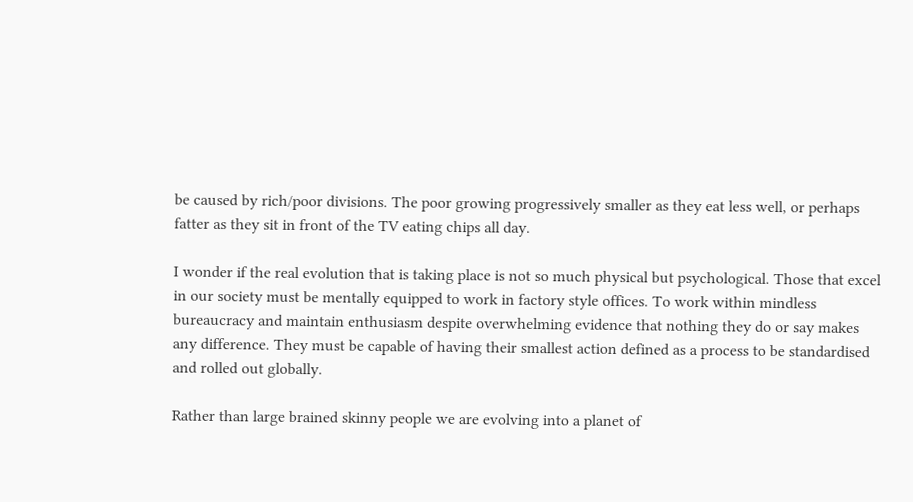be caused by rich/poor divisions. The poor growing progressively smaller as they eat less well, or perhaps fatter as they sit in front of the TV eating chips all day.

I wonder if the real evolution that is taking place is not so much physical but psychological. Those that excel in our society must be mentally equipped to work in factory style offices. To work within mindless bureaucracy and maintain enthusiasm despite overwhelming evidence that nothing they do or say makes any difference. They must be capable of having their smallest action defined as a process to be standardised and rolled out globally.

Rather than large brained skinny people we are evolving into a planet of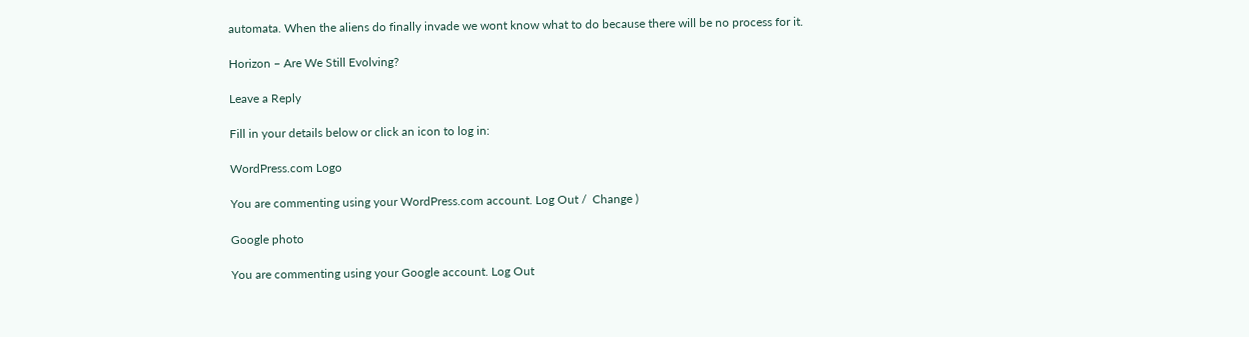automata. When the aliens do finally invade we wont know what to do because there will be no process for it.

Horizon – Are We Still Evolving?

Leave a Reply

Fill in your details below or click an icon to log in:

WordPress.com Logo

You are commenting using your WordPress.com account. Log Out /  Change )

Google photo

You are commenting using your Google account. Log Out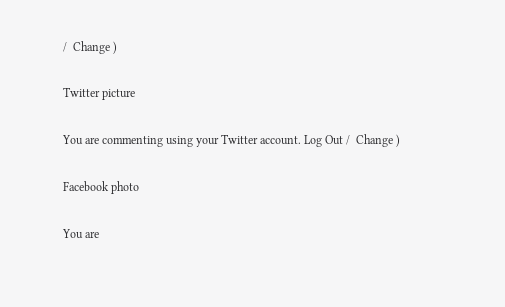/  Change )

Twitter picture

You are commenting using your Twitter account. Log Out /  Change )

Facebook photo

You are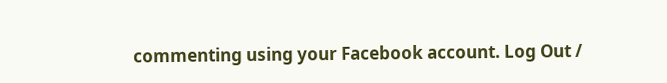commenting using your Facebook account. Log Out /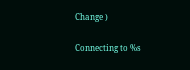Change )

Connecting to %s